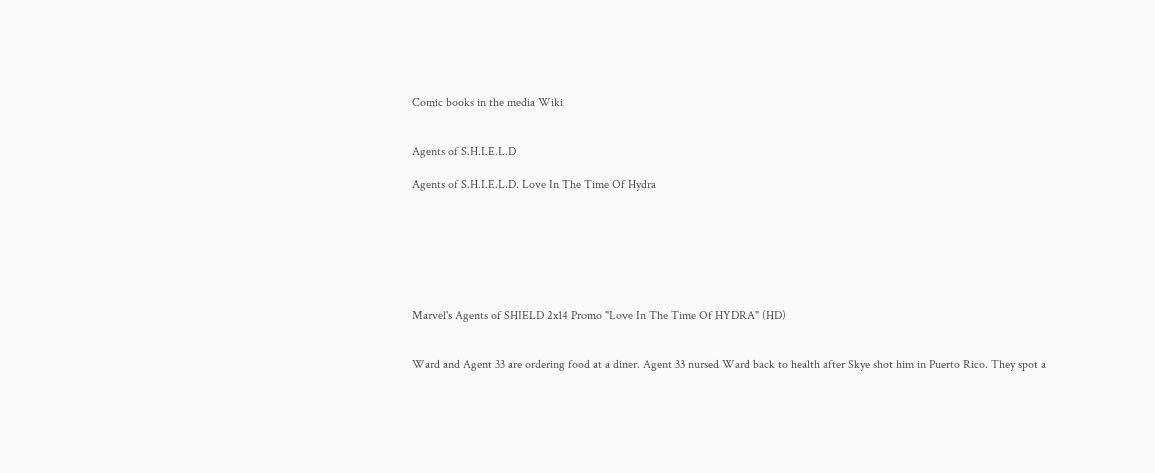Comic books in the media Wiki


Agents of S.H.I.E.L.D

Agents of S.H.I.E.L.D. Love In The Time Of Hydra







Marvel's Agents of SHIELD 2x14 Promo "Love In The Time Of HYDRA" (HD)


Ward and Agent 33 are ordering food at a diner. Agent 33 nursed Ward back to health after Skye shot him in Puerto Rico. They spot a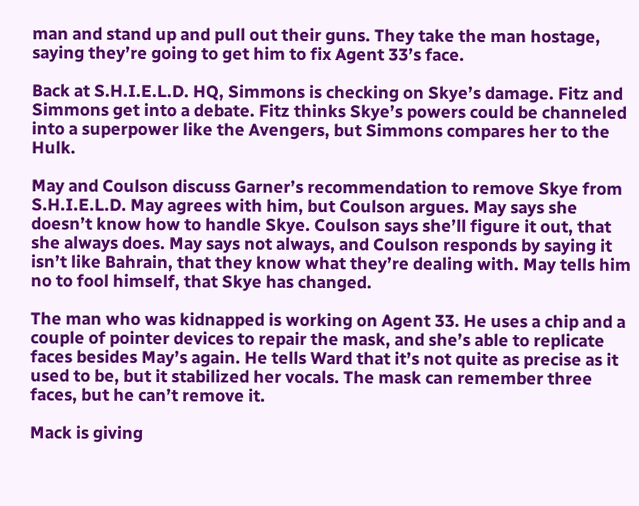man and stand up and pull out their guns. They take the man hostage, saying they’re going to get him to fix Agent 33’s face.

Back at S.H.I.E.L.D. HQ, Simmons is checking on Skye’s damage. Fitz and Simmons get into a debate. Fitz thinks Skye’s powers could be channeled into a superpower like the Avengers, but Simmons compares her to the Hulk.

May and Coulson discuss Garner’s recommendation to remove Skye from S.H.I.E.L.D. May agrees with him, but Coulson argues. May says she doesn’t know how to handle Skye. Coulson says she’ll figure it out, that she always does. May says not always, and Coulson responds by saying it isn’t like Bahrain, that they know what they’re dealing with. May tells him no to fool himself, that Skye has changed.

The man who was kidnapped is working on Agent 33. He uses a chip and a couple of pointer devices to repair the mask, and she’s able to replicate faces besides May’s again. He tells Ward that it’s not quite as precise as it used to be, but it stabilized her vocals. The mask can remember three faces, but he can’t remove it.

Mack is giving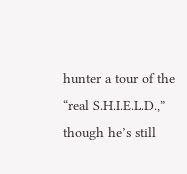hunter a tour of the “real S.H.I.E.L.D.,” though he’s still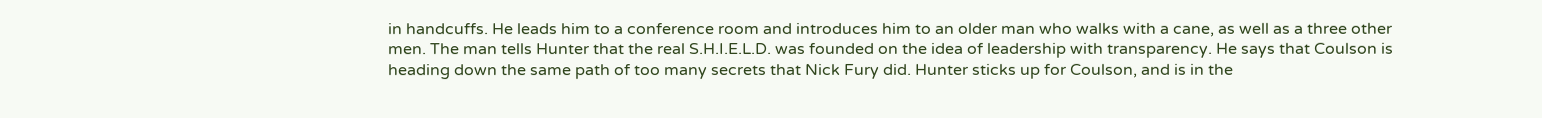in handcuffs. He leads him to a conference room and introduces him to an older man who walks with a cane, as well as a three other men. The man tells Hunter that the real S.H.I.E.L.D. was founded on the idea of leadership with transparency. He says that Coulson is heading down the same path of too many secrets that Nick Fury did. Hunter sticks up for Coulson, and is in the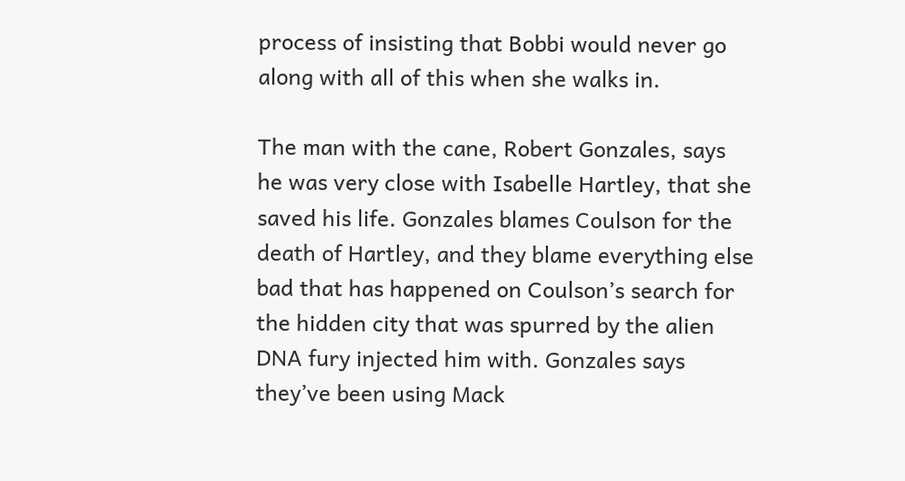process of insisting that Bobbi would never go along with all of this when she walks in.

The man with the cane, Robert Gonzales, says he was very close with Isabelle Hartley, that she saved his life. Gonzales blames Coulson for the death of Hartley, and they blame everything else bad that has happened on Coulson’s search for the hidden city that was spurred by the alien DNA fury injected him with. Gonzales says they’ve been using Mack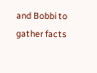and Bobbi to gather facts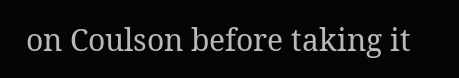on Coulson before taking it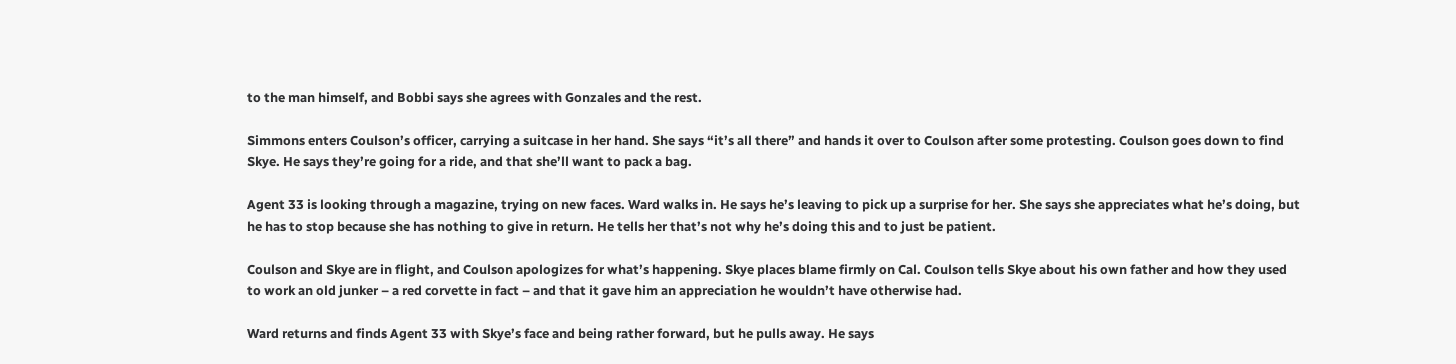to the man himself, and Bobbi says she agrees with Gonzales and the rest.

Simmons enters Coulson’s officer, carrying a suitcase in her hand. She says “it’s all there” and hands it over to Coulson after some protesting. Coulson goes down to find Skye. He says they’re going for a ride, and that she’ll want to pack a bag.

Agent 33 is looking through a magazine, trying on new faces. Ward walks in. He says he’s leaving to pick up a surprise for her. She says she appreciates what he’s doing, but he has to stop because she has nothing to give in return. He tells her that’s not why he’s doing this and to just be patient.

Coulson and Skye are in flight, and Coulson apologizes for what’s happening. Skye places blame firmly on Cal. Coulson tells Skye about his own father and how they used to work an old junker – a red corvette in fact – and that it gave him an appreciation he wouldn’t have otherwise had.

Ward returns and finds Agent 33 with Skye’s face and being rather forward, but he pulls away. He says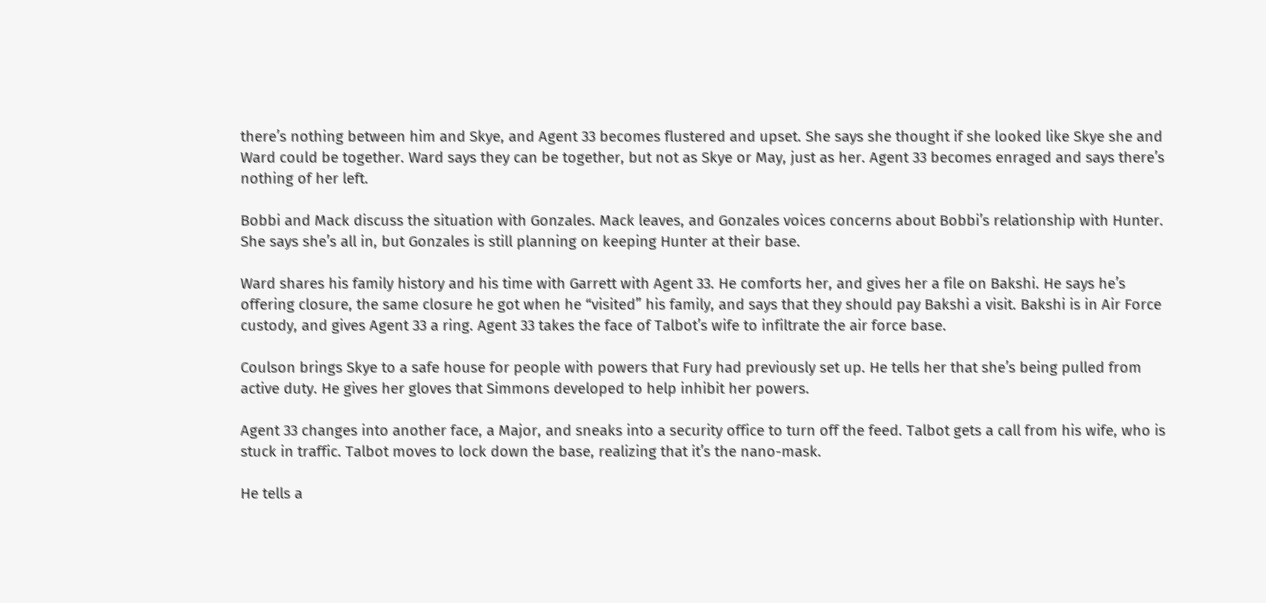there’s nothing between him and Skye, and Agent 33 becomes flustered and upset. She says she thought if she looked like Skye she and Ward could be together. Ward says they can be together, but not as Skye or May, just as her. Agent 33 becomes enraged and says there’s nothing of her left.

Bobbi and Mack discuss the situation with Gonzales. Mack leaves, and Gonzales voices concerns about Bobbi’s relationship with Hunter. She says she’s all in, but Gonzales is still planning on keeping Hunter at their base.

Ward shares his family history and his time with Garrett with Agent 33. He comforts her, and gives her a file on Bakshi. He says he’s offering closure, the same closure he got when he “visited” his family, and says that they should pay Bakshi a visit. Bakshi is in Air Force custody, and gives Agent 33 a ring. Agent 33 takes the face of Talbot’s wife to infiltrate the air force base.

Coulson brings Skye to a safe house for people with powers that Fury had previously set up. He tells her that she’s being pulled from active duty. He gives her gloves that Simmons developed to help inhibit her powers.

Agent 33 changes into another face, a Major, and sneaks into a security office to turn off the feed. Talbot gets a call from his wife, who is stuck in traffic. Talbot moves to lock down the base, realizing that it’s the nano-mask.

He tells a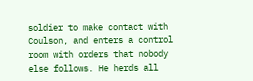soldier to make contact with Coulson, and enters a control room with orders that nobody else follows. He herds all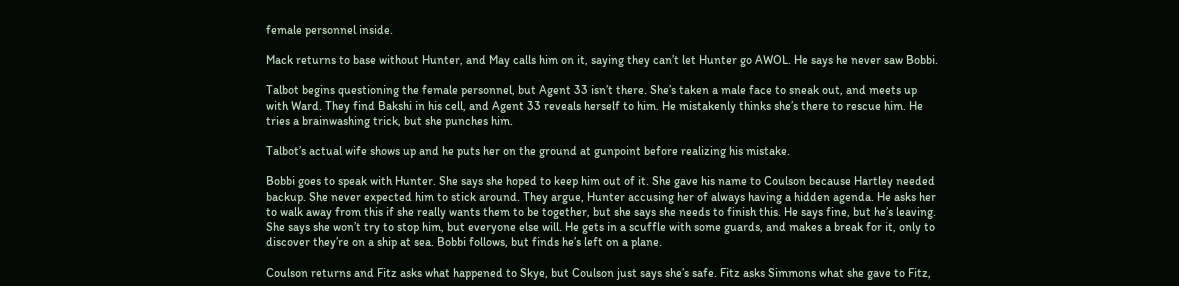female personnel inside.

Mack returns to base without Hunter, and May calls him on it, saying they can’t let Hunter go AWOL. He says he never saw Bobbi.

Talbot begins questioning the female personnel, but Agent 33 isn’t there. She’s taken a male face to sneak out, and meets up with Ward. They find Bakshi in his cell, and Agent 33 reveals herself to him. He mistakenly thinks she’s there to rescue him. He tries a brainwashing trick, but she punches him.

Talbot’s actual wife shows up and he puts her on the ground at gunpoint before realizing his mistake.

Bobbi goes to speak with Hunter. She says she hoped to keep him out of it. She gave his name to Coulson because Hartley needed backup. She never expected him to stick around. They argue, Hunter accusing her of always having a hidden agenda. He asks her to walk away from this if she really wants them to be together, but she says she needs to finish this. He says fine, but he’s leaving. She says she won’t try to stop him, but everyone else will. He gets in a scuffle with some guards, and makes a break for it, only to discover they’re on a ship at sea. Bobbi follows, but finds he’s left on a plane.

Coulson returns and Fitz asks what happened to Skye, but Coulson just says she’s safe. Fitz asks Simmons what she gave to Fitz,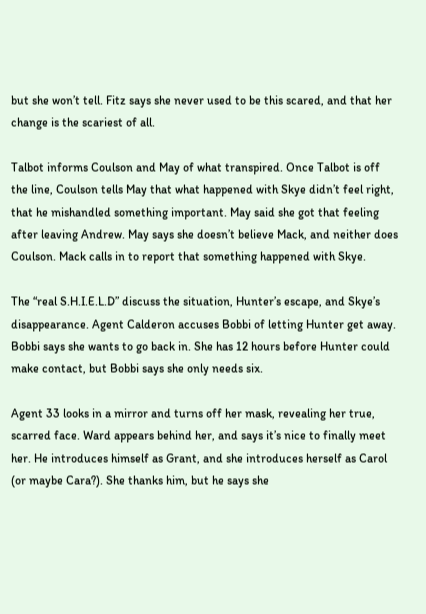but she won’t tell. Fitz says she never used to be this scared, and that her change is the scariest of all.

Talbot informs Coulson and May of what transpired. Once Talbot is off the line, Coulson tells May that what happened with Skye didn’t feel right, that he mishandled something important. May said she got that feeling after leaving Andrew. May says she doesn’t believe Mack, and neither does Coulson. Mack calls in to report that something happened with Skye.

The “real S.H.I.E.L.D” discuss the situation, Hunter’s escape, and Skye’s disappearance. Agent Calderon accuses Bobbi of letting Hunter get away. Bobbi says she wants to go back in. She has 12 hours before Hunter could make contact, but Bobbi says she only needs six.

Agent 33 looks in a mirror and turns off her mask, revealing her true, scarred face. Ward appears behind her, and says it’s nice to finally meet her. He introduces himself as Grant, and she introduces herself as Carol (or maybe Cara?). She thanks him, but he says she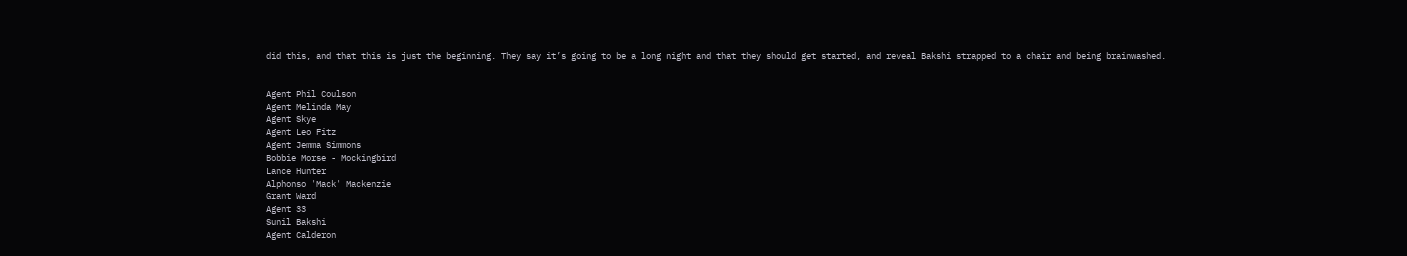did this, and that this is just the beginning. They say it’s going to be a long night and that they should get started, and reveal Bakshi strapped to a chair and being brainwashed.


Agent Phil Coulson
Agent Melinda May
Agent Skye
Agent Leo Fitz
Agent Jemma Simmons
Bobbie Morse - Mockingbird
Lance Hunter
Alphonso 'Mack' Mackenzie
Grant Ward
Agent 33
Sunil Bakshi
Agent Calderon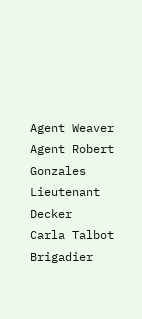Agent Weaver
Agent Robert Gonzales
Lieutenant Decker
Carla Talbot
Brigadier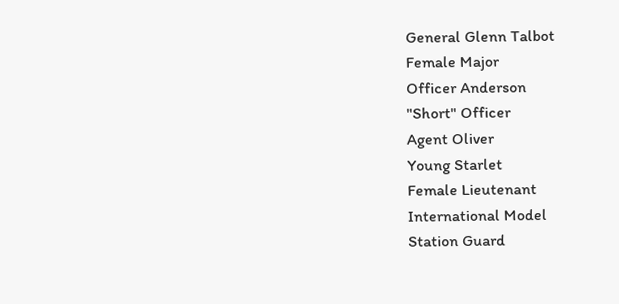General Glenn Talbot
Female Major
Officer Anderson
"Short" Officer
Agent Oliver
Young Starlet
Female Lieutenant
International Model
Station Guard